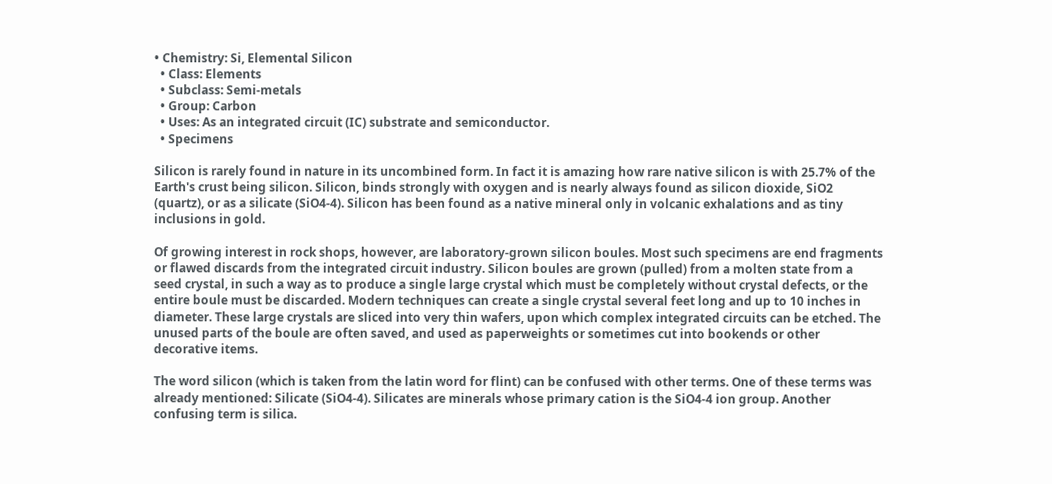• Chemistry: Si, Elemental Silicon
  • Class: Elements
  • Subclass: Semi-metals
  • Group: Carbon
  • Uses: As an integrated circuit (IC) substrate and semiconductor.
  • Specimens

Silicon is rarely found in nature in its uncombined form. In fact it is amazing how rare native silicon is with 25.7% of the Earth's crust being silicon. Silicon, binds strongly with oxygen and is nearly always found as silicon dioxide, SiO2 (quartz), or as a silicate (SiO4-4). Silicon has been found as a native mineral only in volcanic exhalations and as tiny inclusions in gold.

Of growing interest in rock shops, however, are laboratory-grown silicon boules. Most such specimens are end fragments or flawed discards from the integrated circuit industry. Silicon boules are grown (pulled) from a molten state from a seed crystal, in such a way as to produce a single large crystal which must be completely without crystal defects, or the entire boule must be discarded. Modern techniques can create a single crystal several feet long and up to 10 inches in diameter. These large crystals are sliced into very thin wafers, upon which complex integrated circuits can be etched. The unused parts of the boule are often saved, and used as paperweights or sometimes cut into bookends or other decorative items.

The word silicon (which is taken from the latin word for flint) can be confused with other terms. One of these terms was already mentioned: Silicate (SiO4-4). Silicates are minerals whose primary cation is the SiO4-4 ion group. Another confusing term is silica.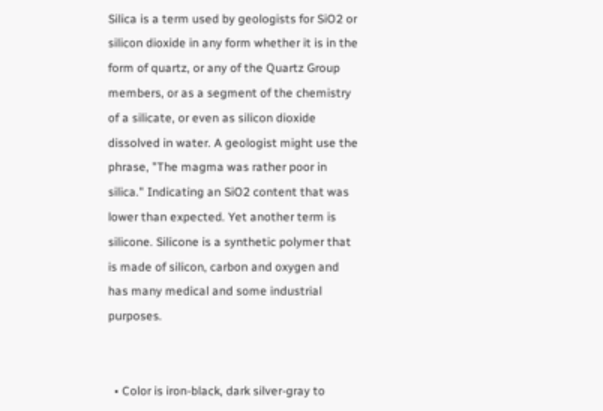Silica is a term used by geologists for SiO2 or silicon dioxide in any form whether it is in the form of quartz, or any of the Quartz Group members, or as a segment of the chemistry of a silicate, or even as silicon dioxide dissolved in water. A geologist might use the phrase, "The magma was rather poor in silica." Indicating an SiO2 content that was lower than expected. Yet another term is silicone. Silicone is a synthetic polymer that is made of silicon, carbon and oxygen and has many medical and some industrial purposes.


  • Color is iron-black, dark silver-gray to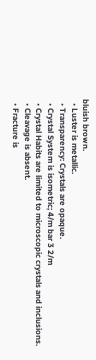bluish brown.
  • Luster is metallic.
  • Transparency: Crystals are opaque.
  • Crystal System is isometric; 4/m bar 3 2/m
  • Crystal Habits are limited to microscopic crystals and inclusions.
  • Cleavage is absent.
  • Fracture is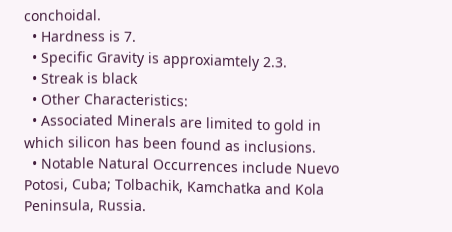conchoidal.
  • Hardness is 7.
  • Specific Gravity is approxiamtely 2.3.
  • Streak is black
  • Other Characteristics:
  • Associated Minerals are limited to gold in which silicon has been found as inclusions.
  • Notable Natural Occurrences include Nuevo Potosi, Cuba; Tolbachik, Kamchatka and Kola Peninsula, Russia.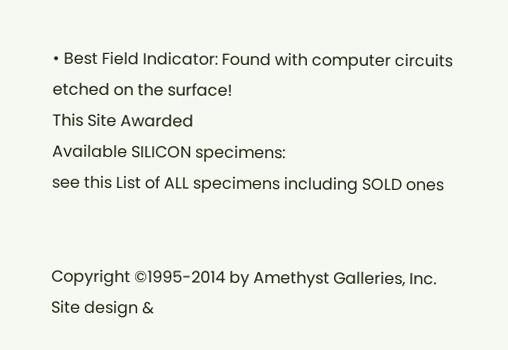• Best Field Indicator: Found with computer circuits etched on the surface!
This Site Awarded
Available SILICON specimens:
see this List of ALL specimens including SOLD ones


Copyright ©1995-2014 by Amethyst Galleries, Inc.
Site design &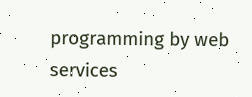programming by web services